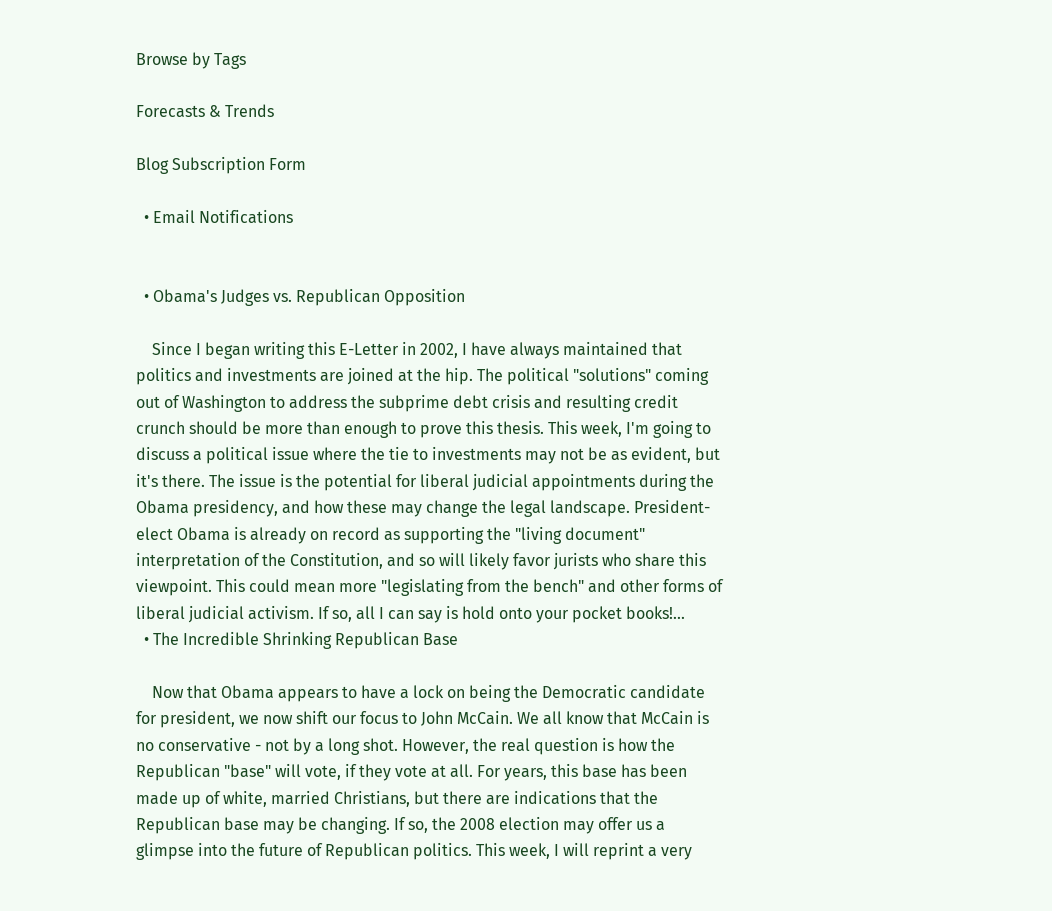Browse by Tags

Forecasts & Trends

Blog Subscription Form

  • Email Notifications


  • Obama's Judges vs. Republican Opposition

    Since I began writing this E-Letter in 2002, I have always maintained that politics and investments are joined at the hip. The political "solutions" coming out of Washington to address the subprime debt crisis and resulting credit crunch should be more than enough to prove this thesis. This week, I'm going to discuss a political issue where the tie to investments may not be as evident, but it's there. The issue is the potential for liberal judicial appointments during the Obama presidency, and how these may change the legal landscape. President-elect Obama is already on record as supporting the "living document" interpretation of the Constitution, and so will likely favor jurists who share this viewpoint. This could mean more "legislating from the bench" and other forms of liberal judicial activism. If so, all I can say is hold onto your pocket books!...
  • The Incredible Shrinking Republican Base

    Now that Obama appears to have a lock on being the Democratic candidate for president, we now shift our focus to John McCain. We all know that McCain is no conservative - not by a long shot. However, the real question is how the Republican "base" will vote, if they vote at all. For years, this base has been made up of white, married Christians, but there are indications that the Republican base may be changing. If so, the 2008 election may offer us a glimpse into the future of Republican politics. This week, I will reprint a very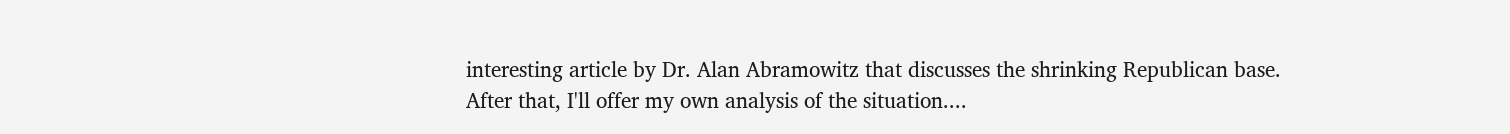interesting article by Dr. Alan Abramowitz that discusses the shrinking Republican base. After that, I'll offer my own analysis of the situation....